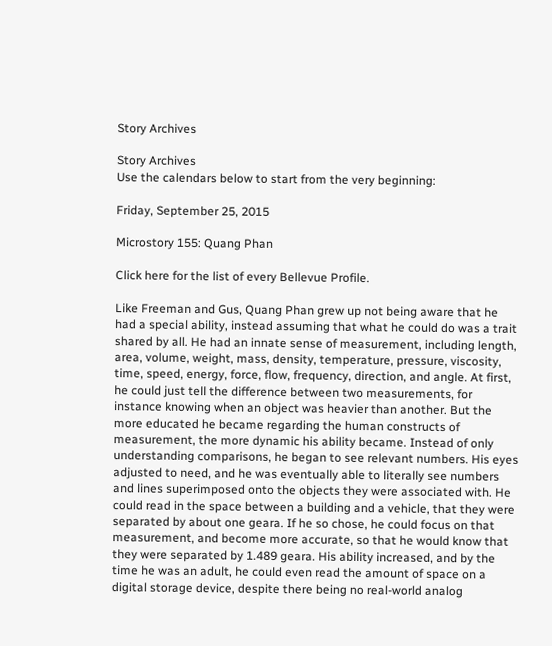Story Archives

Story Archives
Use the calendars below to start from the very beginning:

Friday, September 25, 2015

Microstory 155: Quang Phan

Click here for the list of every Bellevue Profile.

Like Freeman and Gus, Quang Phan grew up not being aware that he had a special ability, instead assuming that what he could do was a trait shared by all. He had an innate sense of measurement, including length, area, volume, weight, mass, density, temperature, pressure, viscosity, time, speed, energy, force, flow, frequency, direction, and angle. At first, he could just tell the difference between two measurements, for instance knowing when an object was heavier than another. But the more educated he became regarding the human constructs of measurement, the more dynamic his ability became. Instead of only understanding comparisons, he began to see relevant numbers. His eyes adjusted to need, and he was eventually able to literally see numbers and lines superimposed onto the objects they were associated with. He could read in the space between a building and a vehicle, that they were separated by about one geara. If he so chose, he could focus on that measurement, and become more accurate, so that he would know that they were separated by 1.489 geara. His ability increased, and by the time he was an adult, he could even read the amount of space on a digital storage device, despite there being no real-world analog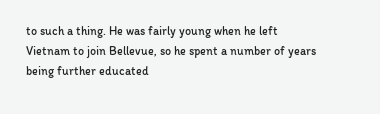to such a thing. He was fairly young when he left Vietnam to join Bellevue, so he spent a number of years being further educated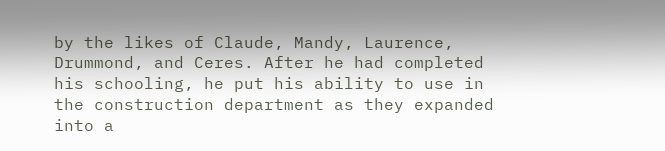by the likes of Claude, Mandy, Laurence, Drummond, and Ceres. After he had completed his schooling, he put his ability to use in the construction department as they expanded into a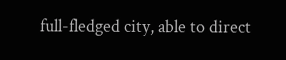full-fledged city, able to direct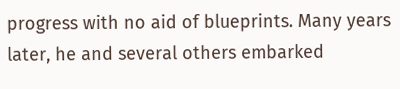progress with no aid of blueprints. Many years later, he and several others embarked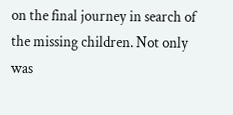on the final journey in search of the missing children. Not only was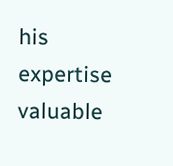his expertise valuable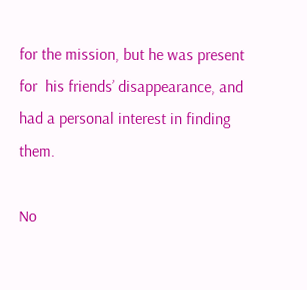for the mission, but he was present for  his friends’ disappearance, and had a personal interest in finding them.

No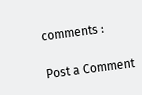comments :

Post a Comment